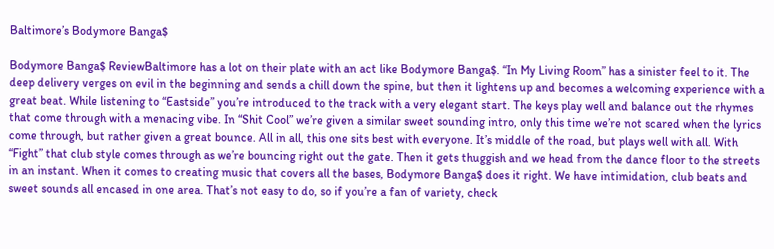Baltimore’s Bodymore Banga$

Bodymore Banga$ ReviewBaltimore has a lot on their plate with an act like Bodymore Banga$. “In My Living Room” has a sinister feel to it. The deep delivery verges on evil in the beginning and sends a chill down the spine, but then it lightens up and becomes a welcoming experience with a great beat. While listening to “Eastside” you’re introduced to the track with a very elegant start. The keys play well and balance out the rhymes that come through with a menacing vibe. In “Shit Cool” we’re given a similar sweet sounding intro, only this time we’re not scared when the lyrics come through, but rather given a great bounce. All in all, this one sits best with everyone. It’s middle of the road, but plays well with all. With “Fight” that club style comes through as we’re bouncing right out the gate. Then it gets thuggish and we head from the dance floor to the streets in an instant. When it comes to creating music that covers all the bases, Bodymore Banga$ does it right. We have intimidation, club beats and sweet sounds all encased in one area. That’s not easy to do, so if you’re a fan of variety, check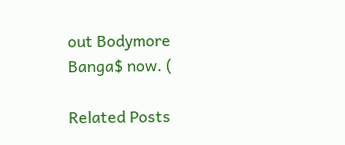out Bodymore Banga$ now. (

Related Posts